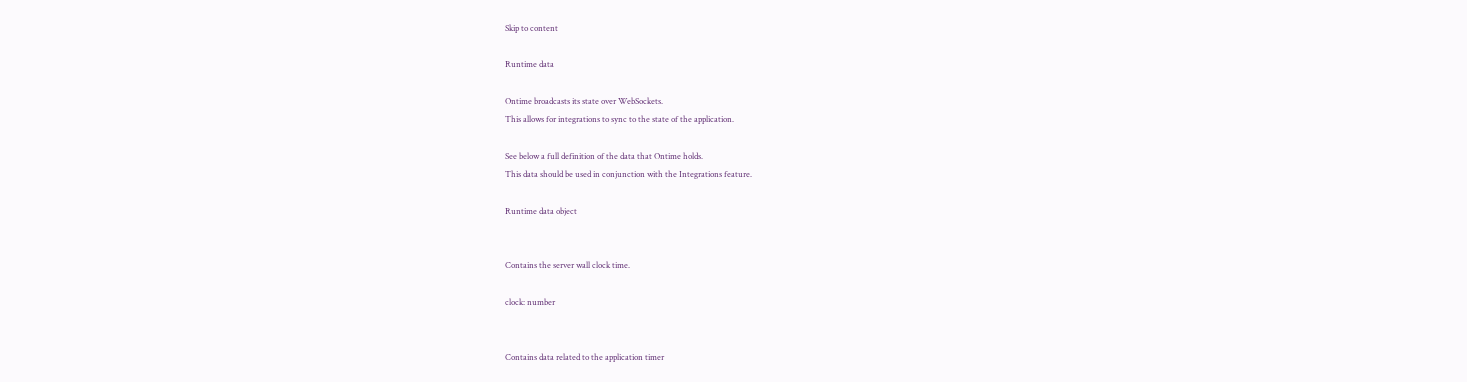Skip to content

Runtime data

Ontime broadcasts its state over WebSockets.
This allows for integrations to sync to the state of the application.

See below a full definition of the data that Ontime holds.
This data should be used in conjunction with the Integrations feature.

Runtime data object


Contains the server wall clock time.

clock: number


Contains data related to the application timer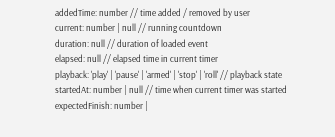addedTime: number // time added / removed by user
current: number | null // running countdown
duration: null // duration of loaded event
elapsed: null // elapsed time in current timer
playback: 'play' | 'pause' | 'armed' | 'stop' | 'roll' // playback state
startedAt: number | null // time when current timer was started
expectedFinish: number |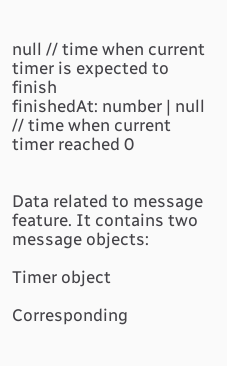null // time when current timer is expected to finish
finishedAt: number | null // time when current timer reached 0


Data related to message feature. It contains two message objects:

Timer object

Corresponding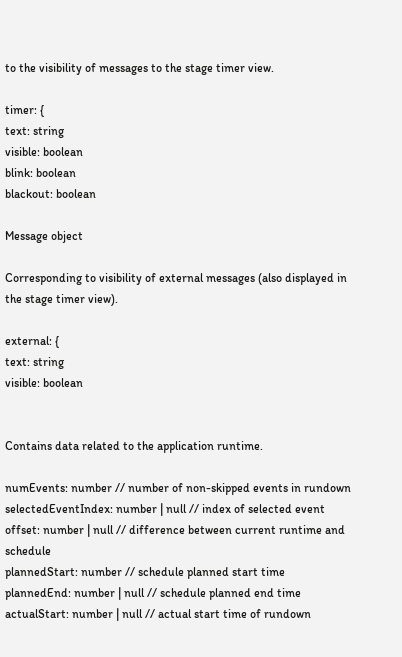to the visibility of messages to the stage timer view.

timer: {
text: string
visible: boolean
blink: boolean
blackout: boolean

Message object

Corresponding to visibility of external messages (also displayed in the stage timer view).

external: {
text: string
visible: boolean


Contains data related to the application runtime.

numEvents: number // number of non-skipped events in rundown
selectedEventIndex: number | null // index of selected event
offset: number | null // difference between current runtime and schedule
plannedStart: number // schedule planned start time
plannedEnd: number | null // schedule planned end time
actualStart: number | null // actual start time of rundown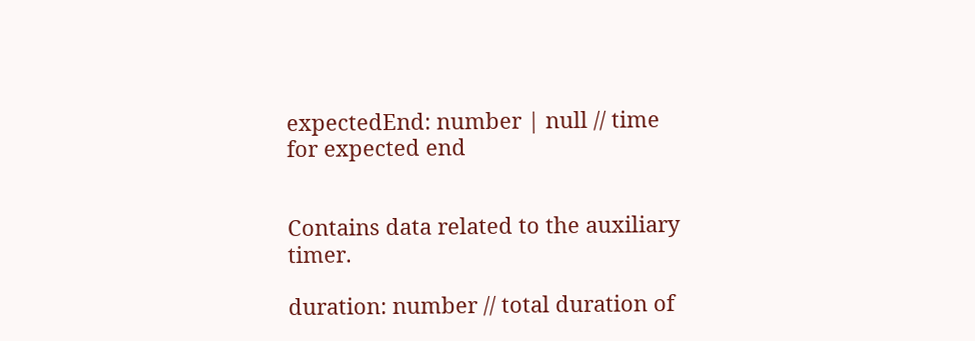expectedEnd: number | null // time for expected end


Contains data related to the auxiliary timer.

duration: number // total duration of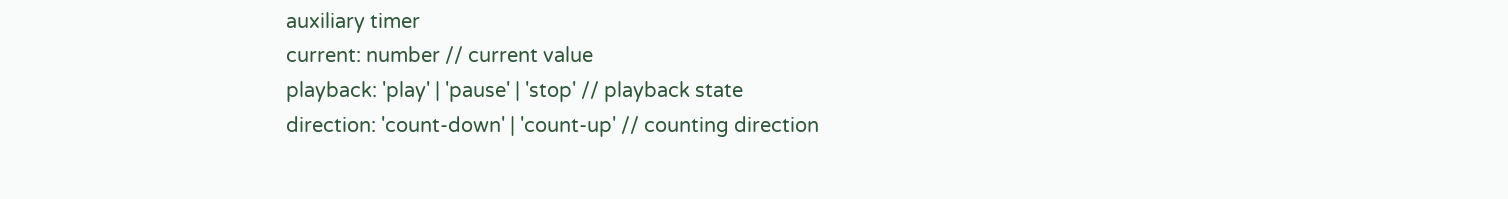auxiliary timer
current: number // current value
playback: 'play' | 'pause' | 'stop' // playback state
direction: 'count-down' | 'count-up' // counting direction